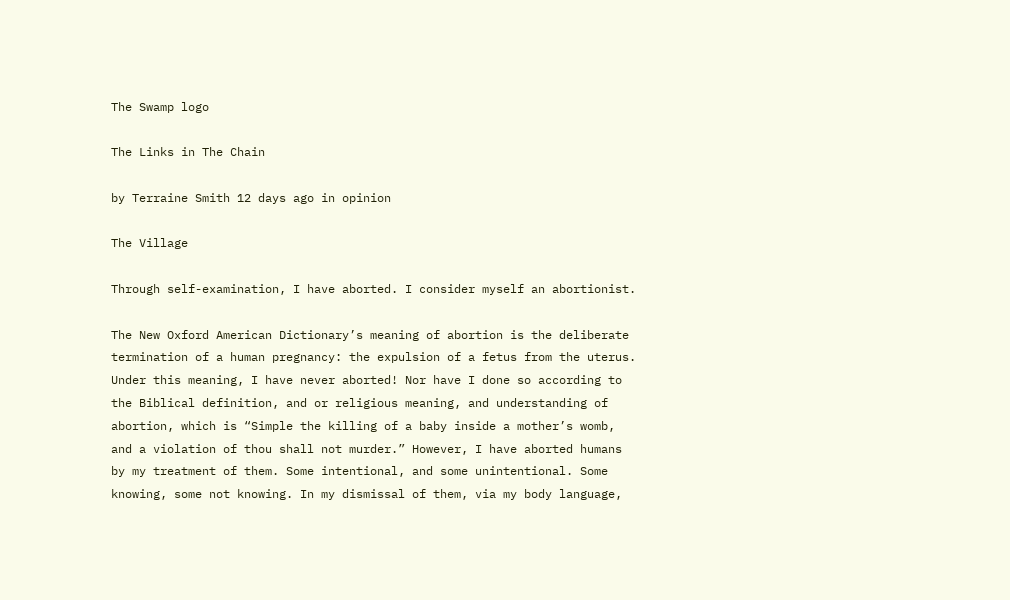The Swamp logo

The Links in The Chain

by Terraine Smith 12 days ago in opinion

The Village

Through self-examination, I have aborted. I consider myself an abortionist.

The New Oxford American Dictionary’s meaning of abortion is the deliberate termination of a human pregnancy: the expulsion of a fetus from the uterus. Under this meaning, I have never aborted! Nor have I done so according to the Biblical definition, and or religious meaning, and understanding of abortion, which is “Simple the killing of a baby inside a mother’s womb, and a violation of thou shall not murder.” However, I have aborted humans by my treatment of them. Some intentional, and some unintentional. Some knowing, some not knowing. In my dismissal of them, via my body language,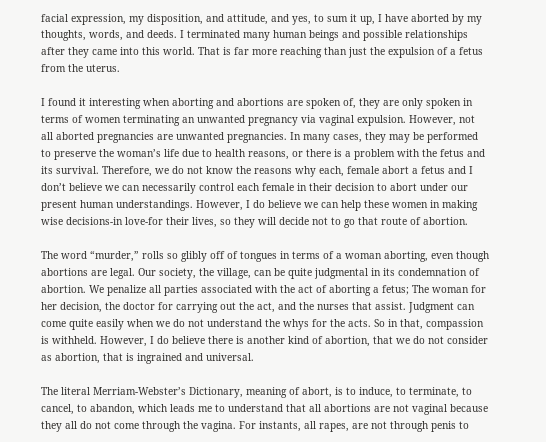facial expression, my disposition, and attitude, and yes, to sum it up, I have aborted by my thoughts, words, and deeds. I terminated many human beings and possible relationships after they came into this world. That is far more reaching than just the expulsion of a fetus from the uterus.

I found it interesting when aborting and abortions are spoken of, they are only spoken in terms of women terminating an unwanted pregnancy via vaginal expulsion. However, not all aborted pregnancies are unwanted pregnancies. In many cases, they may be performed to preserve the woman’s life due to health reasons, or there is a problem with the fetus and its survival. Therefore, we do not know the reasons why each, female abort a fetus and I don’t believe we can necessarily control each female in their decision to abort under our present human understandings. However, I do believe we can help these women in making wise decisions-in love-for their lives, so they will decide not to go that route of abortion.

The word “murder,” rolls so glibly off of tongues in terms of a woman aborting, even though abortions are legal. Our society, the village, can be quite judgmental in its condemnation of abortion. We penalize all parties associated with the act of aborting a fetus; The woman for her decision, the doctor for carrying out the act, and the nurses that assist. Judgment can come quite easily when we do not understand the whys for the acts. So in that, compassion is withheld. However, I do believe there is another kind of abortion, that we do not consider as abortion, that is ingrained and universal.

The literal Merriam-Webster’s Dictionary, meaning of abort, is to induce, to terminate, to cancel, to abandon, which leads me to understand that all abortions are not vaginal because they all do not come through the vagina. For instants, all rapes, are not through penis to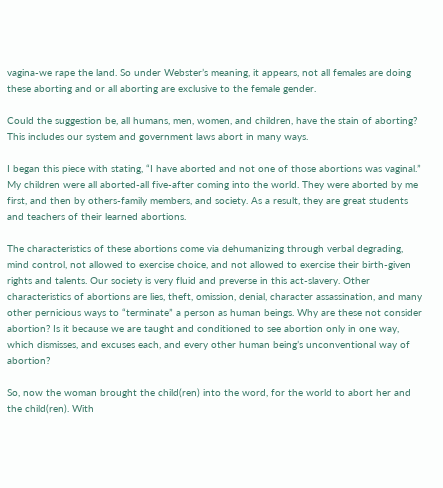vagina-we rape the land. So under Webster’s meaning, it appears, not all females are doing these aborting and or all aborting are exclusive to the female gender.

Could the suggestion be, all humans, men, women, and children, have the stain of aborting? This includes our system and government laws abort in many ways.

I began this piece with stating, “I have aborted and not one of those abortions was vaginal.” My children were all aborted-all five-after coming into the world. They were aborted by me first, and then by others-family members, and society. As a result, they are great students and teachers of their learned abortions.

The characteristics of these abortions come via dehumanizing through verbal degrading, mind control, not allowed to exercise choice, and not allowed to exercise their birth-given rights and talents. Our society is very fluid and preverse in this act-slavery. Other characteristics of abortions are lies, theft, omission, denial, character assassination, and many other pernicious ways to “terminate” a person as human beings. Why are these not consider abortion? Is it because we are taught and conditioned to see abortion only in one way, which dismisses, and excuses each, and every other human being’s unconventional way of abortion?

So, now the woman brought the child(ren) into the word, for the world to abort her and the child(ren). With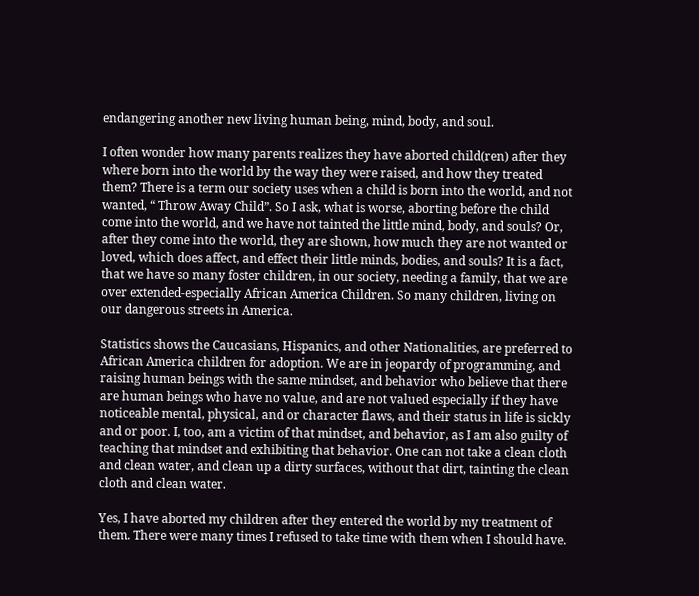endangering another new living human being, mind, body, and soul.

I often wonder how many parents realizes they have aborted child(ren) after they where born into the world by the way they were raised, and how they treated them? There is a term our society uses when a child is born into the world, and not wanted, “ Throw Away Child”. So I ask, what is worse, aborting before the child come into the world, and we have not tainted the little mind, body, and souls? Or, after they come into the world, they are shown, how much they are not wanted or loved, which does affect, and effect their little minds, bodies, and souls? It is a fact, that we have so many foster children, in our society, needing a family, that we are over extended-especially African America Children. So many children, living on our dangerous streets in America.

Statistics shows the Caucasians, Hispanics, and other Nationalities, are preferred to African America children for adoption. We are in jeopardy of programming, and raising human beings with the same mindset, and behavior who believe that there are human beings who have no value, and are not valued especially if they have noticeable mental, physical, and or character flaws, and their status in life is sickly and or poor. I, too, am a victim of that mindset, and behavior, as I am also guilty of teaching that mindset and exhibiting that behavior. One can not take a clean cloth and clean water, and clean up a dirty surfaces, without that dirt, tainting the clean cloth and clean water.

Yes, I have aborted my children after they entered the world by my treatment of them. There were many times I refused to take time with them when I should have.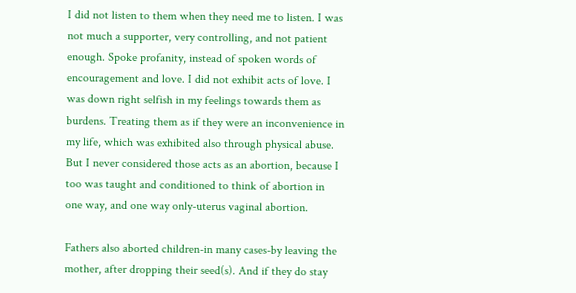I did not listen to them when they need me to listen. I was not much a supporter, very controlling, and not patient enough. Spoke profanity, instead of spoken words of encouragement and love. I did not exhibit acts of love. I was down right selfish in my feelings towards them as burdens. Treating them as if they were an inconvenience in my life, which was exhibited also through physical abuse. But I never considered those acts as an abortion, because I too was taught and conditioned to think of abortion in one way, and one way only-uterus vaginal abortion.

Fathers also aborted children-in many cases-by leaving the mother, after dropping their seed(s). And if they do stay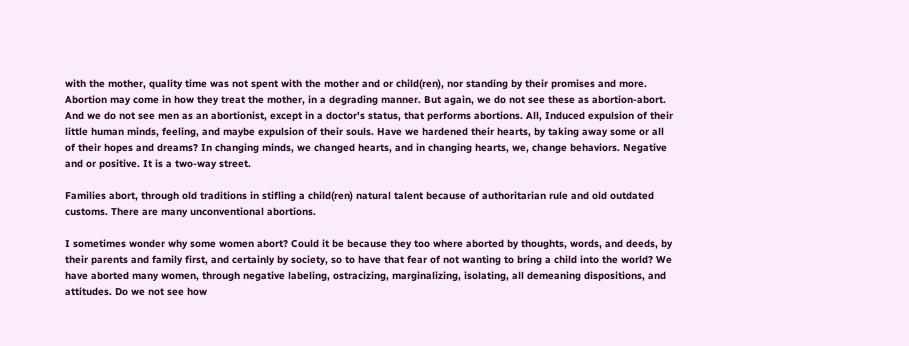with the mother, quality time was not spent with the mother and or child(ren), nor standing by their promises and more. Abortion may come in how they treat the mother, in a degrading manner. But again, we do not see these as abortion-abort. And we do not see men as an abortionist, except in a doctor's status, that performs abortions. All, Induced expulsion of their little human minds, feeling, and maybe expulsion of their souls. Have we hardened their hearts, by taking away some or all of their hopes and dreams? In changing minds, we changed hearts, and in changing hearts, we, change behaviors. Negative and or positive. It is a two-way street.

Families abort, through old traditions in stifling a child(ren) natural talent because of authoritarian rule and old outdated customs. There are many unconventional abortions.

I sometimes wonder why some women abort? Could it be because they too where aborted by thoughts, words, and deeds, by their parents and family first, and certainly by society, so to have that fear of not wanting to bring a child into the world? We have aborted many women, through negative labeling, ostracizing, marginalizing, isolating, all demeaning dispositions, and attitudes. Do we not see how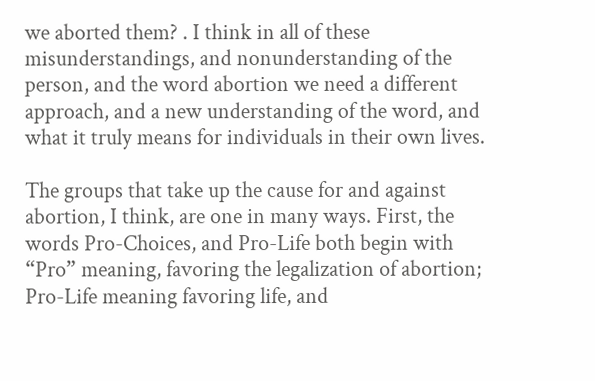we aborted them? . I think in all of these misunderstandings, and nonunderstanding of the person, and the word abortion we need a different approach, and a new understanding of the word, and what it truly means for individuals in their own lives.

The groups that take up the cause for and against abortion, I think, are one in many ways. First, the words Pro-Choices, and Pro-Life both begin with “Pro” meaning, favoring the legalization of abortion; Pro-Life meaning favoring life, and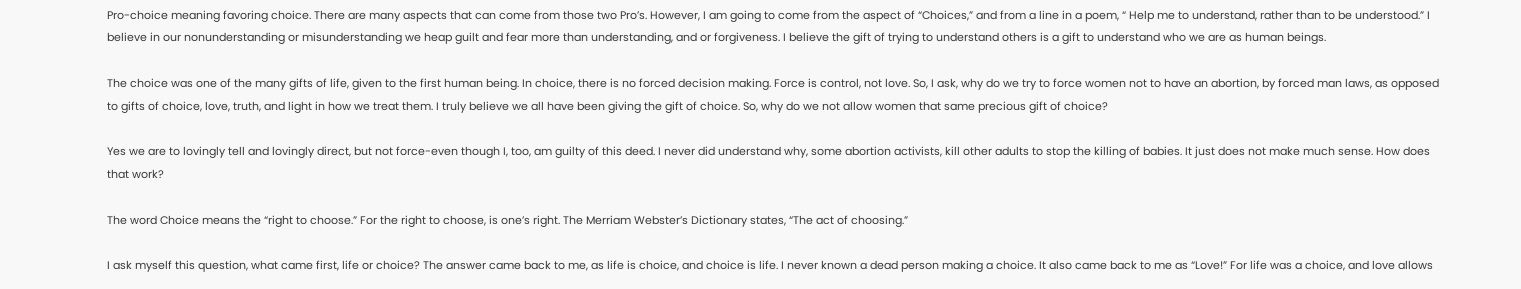Pro-choice meaning favoring choice. There are many aspects that can come from those two Pro’s. However, I am going to come from the aspect of “Choices,” and from a line in a poem, “ Help me to understand, rather than to be understood.” I believe in our nonunderstanding or misunderstanding we heap guilt and fear more than understanding, and or forgiveness. I believe the gift of trying to understand others is a gift to understand who we are as human beings.

The choice was one of the many gifts of life, given to the first human being. In choice, there is no forced decision making. Force is control, not love. So, I ask, why do we try to force women not to have an abortion, by forced man laws, as opposed to gifts of choice, love, truth, and light in how we treat them. I truly believe we all have been giving the gift of choice. So, why do we not allow women that same precious gift of choice?

Yes we are to lovingly tell and lovingly direct, but not force-even though I, too, am guilty of this deed. I never did understand why, some abortion activists, kill other adults to stop the killing of babies. It just does not make much sense. How does that work?

The word Choice means the “right to choose.” For the right to choose, is one’s right. The Merriam Webster’s Dictionary states, “The act of choosing.”

I ask myself this question, what came first, life or choice? The answer came back to me, as life is choice, and choice is life. I never known a dead person making a choice. It also came back to me as “Love!” For life was a choice, and love allows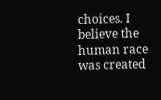choices. I believe the human race was created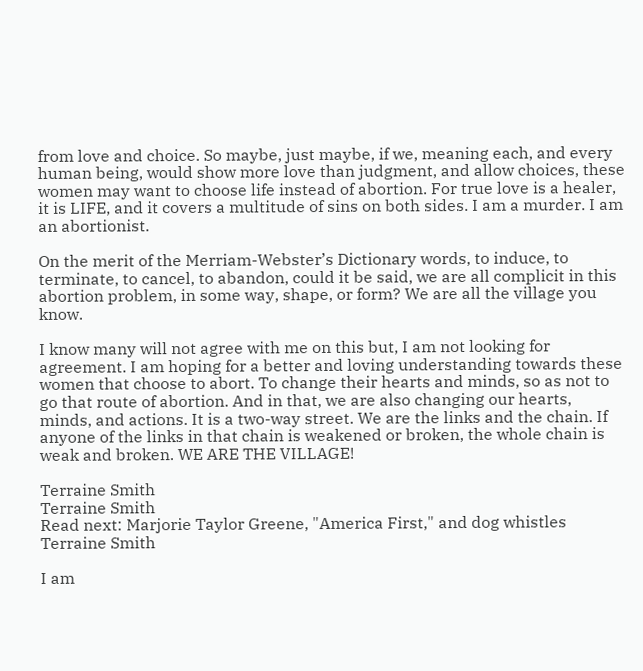from love and choice. So maybe, just maybe, if we, meaning each, and every human being, would show more love than judgment, and allow choices, these women may want to choose life instead of abortion. For true love is a healer, it is LIFE, and it covers a multitude of sins on both sides. I am a murder. I am an abortionist.

On the merit of the Merriam-Webster’s Dictionary words, to induce, to terminate, to cancel, to abandon, could it be said, we are all complicit in this abortion problem, in some way, shape, or form? We are all the village you know.

I know many will not agree with me on this but, I am not looking for agreement. I am hoping for a better and loving understanding towards these women that choose to abort. To change their hearts and minds, so as not to go that route of abortion. And in that, we are also changing our hearts, minds, and actions. It is a two-way street. We are the links and the chain. If anyone of the links in that chain is weakened or broken, the whole chain is weak and broken. WE ARE THE VILLAGE!

Terraine Smith
Terraine Smith
Read next: Marjorie Taylor Greene, "America First," and dog whistles
Terraine Smith

I am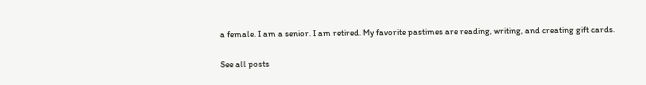a female. I am a senior. I am retired. My favorite pastimes are reading, writing, and creating gift cards.

See all posts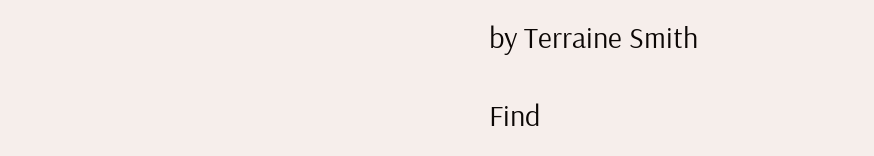by Terraine Smith

Find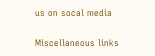us on socal media

Miscellaneous links